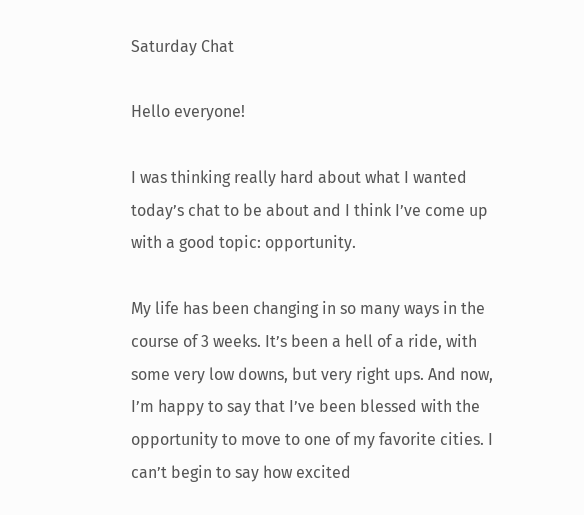Saturday Chat

Hello everyone!

I was thinking really hard about what I wanted today’s chat to be about and I think I’ve come up with a good topic: opportunity.

My life has been changing in so many ways in the course of 3 weeks. It’s been a hell of a ride, with some very low downs, but very right ups. And now, I’m happy to say that I’ve been blessed with the opportunity to move to one of my favorite cities. I can’t begin to say how excited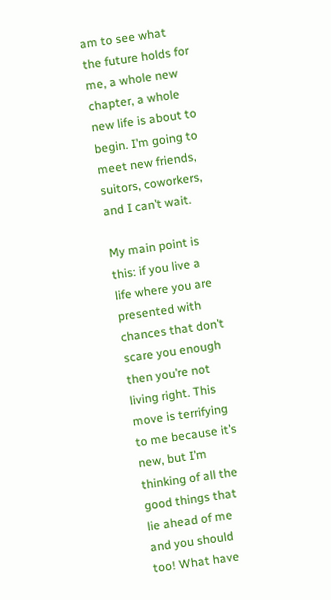am to see what the future holds for me, a whole new chapter, a whole new life is about to begin. I’m going to meet new friends, suitors, coworkers, and I can’t wait.

My main point is this: if you live a life where you are presented with chances that don’t scare you enough then you’re not living right. This move is terrifying to me because it’s new, but I’m thinking of all the good things that lie ahead of me and you should too! What have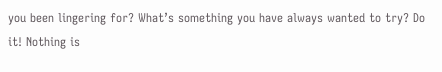you been lingering for? What’s something you have always wanted to try? Do it! Nothing is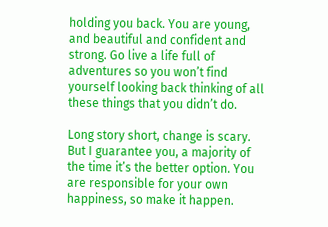holding you back. You are young, and beautiful and confident and strong. Go live a life full of adventures so you won’t find yourself looking back thinking of all these things that you didn’t do.

Long story short, change is scary. But I guarantee you, a majority of the time it’s the better option. You are responsible for your own happiness, so make it happen.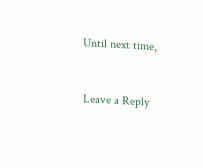Until next time,


Leave a Reply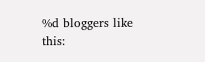%d bloggers like this: